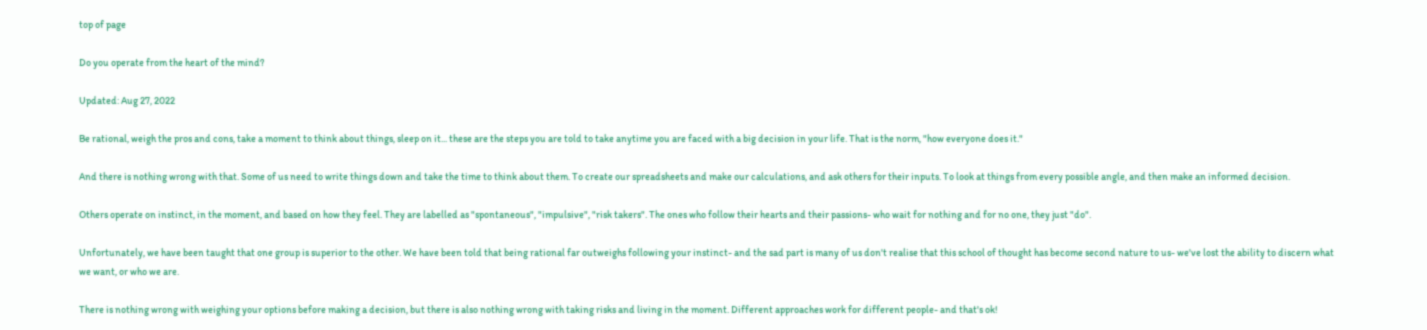top of page

Do you operate from the heart of the mind?

Updated: Aug 27, 2022

Be rational, weigh the pros and cons, take a moment to think about things, sleep on it... these are the steps you are told to take anytime you are faced with a big decision in your life. That is the norm, "how everyone does it."

And there is nothing wrong with that. Some of us need to write things down and take the time to think about them. To create our spreadsheets and make our calculations, and ask others for their inputs. To look at things from every possible angle, and then make an informed decision.

Others operate on instinct, in the moment, and based on how they feel. They are labelled as "spontaneous", "impulsive", "risk takers". The ones who follow their hearts and their passions- who wait for nothing and for no one, they just "do".

Unfortunately, we have been taught that one group is superior to the other. We have been told that being rational far outweighs following your instinct- and the sad part is many of us don't realise that this school of thought has become second nature to us- we've lost the ability to discern what we want, or who we are.

There is nothing wrong with weighing your options before making a decision, but there is also nothing wrong with taking risks and living in the moment. Different approaches work for different people- and that's ok!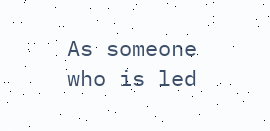As someone who is led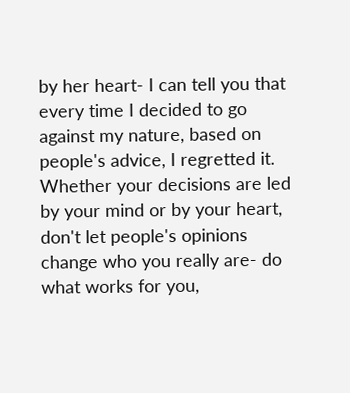by her heart- I can tell you that every time I decided to go against my nature, based on people's advice, I regretted it. Whether your decisions are led by your mind or by your heart, don't let people's opinions change who you really are- do what works for you,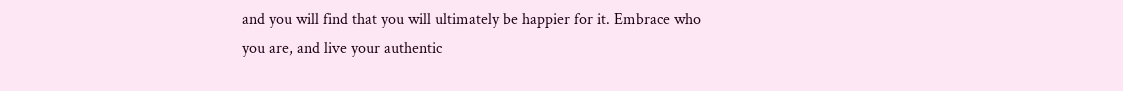and you will find that you will ultimately be happier for it. Embrace who you are, and live your authentic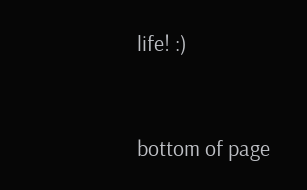life! :)



bottom of page